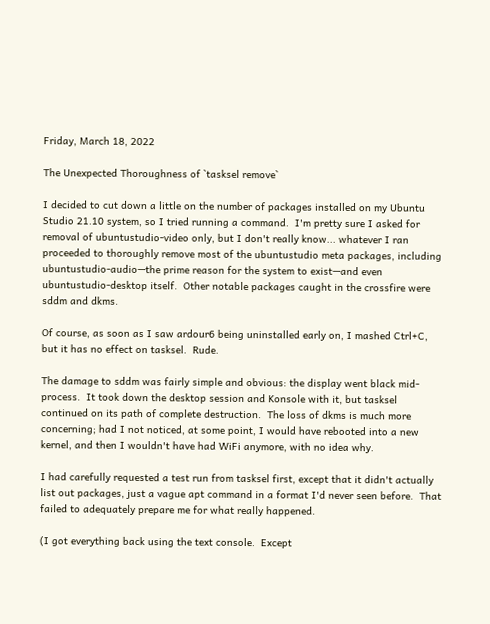Friday, March 18, 2022

The Unexpected Thoroughness of `tasksel remove`

I decided to cut down a little on the number of packages installed on my Ubuntu Studio 21.10 system, so I tried running a command.  I'm pretty sure I asked for removal of ubuntustudio-video only, but I don't really know... whatever I ran proceeded to thoroughly remove most of the ubuntustudio meta packages, including ubuntustudio-audio—the prime reason for the system to exist—and even ubuntustudio-desktop itself.  Other notable packages caught in the crossfire were sddm and dkms.

Of course, as soon as I saw ardour6 being uninstalled early on, I mashed Ctrl+C, but it has no effect on tasksel.  Rude.

The damage to sddm was fairly simple and obvious: the display went black mid-process.  It took down the desktop session and Konsole with it, but tasksel continued on its path of complete destruction.  The loss of dkms is much more concerning; had I not noticed, at some point, I would have rebooted into a new kernel, and then I wouldn't have had WiFi anymore, with no idea why.

I had carefully requested a test run from tasksel first, except that it didn't actually list out packages, just a vague apt command in a format I'd never seen before.  That failed to adequately prepare me for what really happened.

(I got everything back using the text console.  Except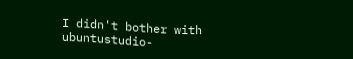I didn't bother with ubuntustudio-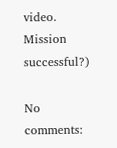video.  Mission successful?)

No comments: